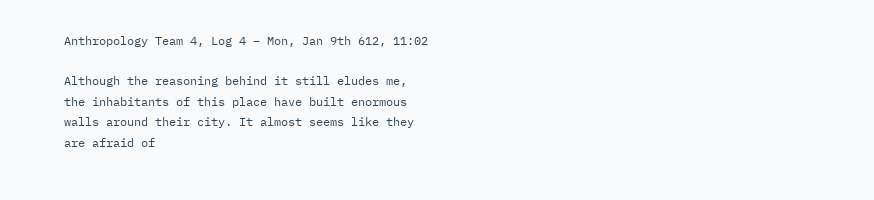Anthropology Team 4, Log 4 – Mon, Jan 9th 612, 11:02

Although the reasoning behind it still eludes me, the inhabitants of this place have built enormous walls around their city. It almost seems like they are afraid of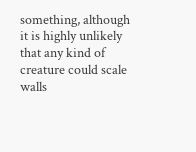something, although it is highly unlikely that any kind of creature could scale walls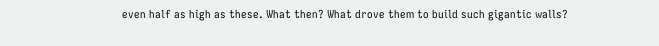even half as high as these. What then? What drove them to build such gigantic walls?